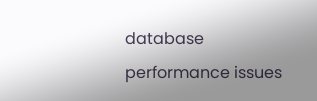database performance issues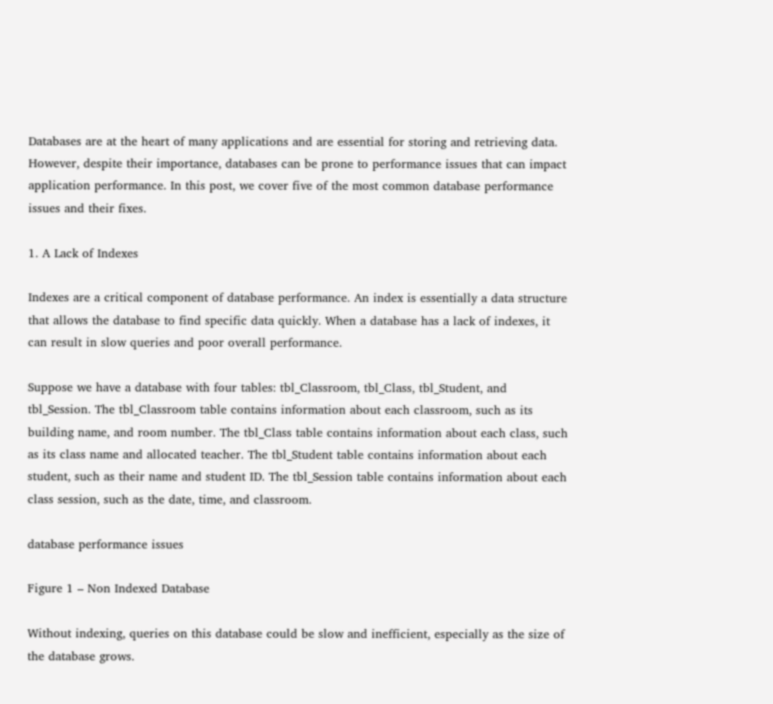Databases are at the heart of many applications and are essential for storing and retrieving data. However, despite their importance, databases can be prone to performance issues that can impact application performance. In this post, we cover five of the most common database performance issues and their fixes.

1. A Lack of Indexes

Indexes are a critical component of database performance. An index is essentially a data structure that allows the database to find specific data quickly. When a database has a lack of indexes, it can result in slow queries and poor overall performance.

Suppose we have a database with four tables: tbl_Classroom, tbl_Class, tbl_Student, and tbl_Session. The tbl_Classroom table contains information about each classroom, such as its building name, and room number. The tbl_Class table contains information about each class, such as its class name and allocated teacher. The tbl_Student table contains information about each student, such as their name and student ID. The tbl_Session table contains information about each class session, such as the date, time, and classroom.

database performance issues

Figure 1 – Non Indexed Database

Without indexing, queries on this database could be slow and inefficient, especially as the size of the database grows.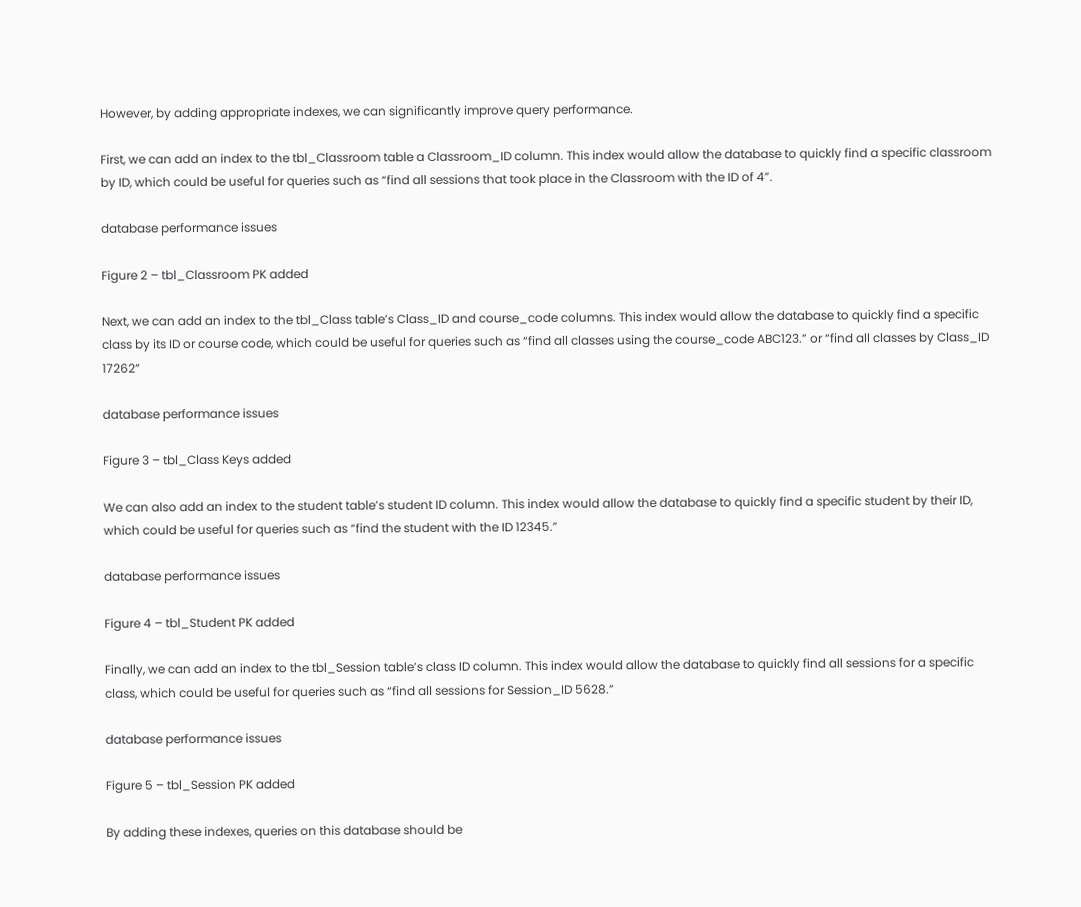However, by adding appropriate indexes, we can significantly improve query performance.

First, we can add an index to the tbl_Classroom table a Classroom_ID column. This index would allow the database to quickly find a specific classroom by ID, which could be useful for queries such as “find all sessions that took place in the Classroom with the ID of 4”.

database performance issues

Figure 2 – tbl_Classroom PK added

Next, we can add an index to the tbl_Class table’s Class_ID and course_code columns. This index would allow the database to quickly find a specific class by its ID or course code, which could be useful for queries such as “find all classes using the course_code ABC123.” or “find all classes by Class_ID 17262”

database performance issues

Figure 3 – tbl_Class Keys added

We can also add an index to the student table’s student ID column. This index would allow the database to quickly find a specific student by their ID, which could be useful for queries such as “find the student with the ID 12345.”

database performance issues

Figure 4 – tbl_Student PK added

Finally, we can add an index to the tbl_Session table’s class ID column. This index would allow the database to quickly find all sessions for a specific class, which could be useful for queries such as “find all sessions for Session_ID 5628.”

database performance issues

Figure 5 – tbl_Session PK added

By adding these indexes, queries on this database should be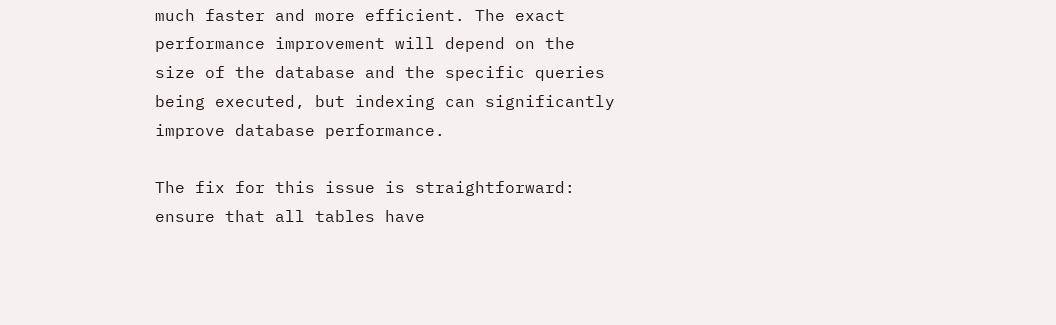much faster and more efficient. The exact performance improvement will depend on the size of the database and the specific queries being executed, but indexing can significantly improve database performance.

The fix for this issue is straightforward: ensure that all tables have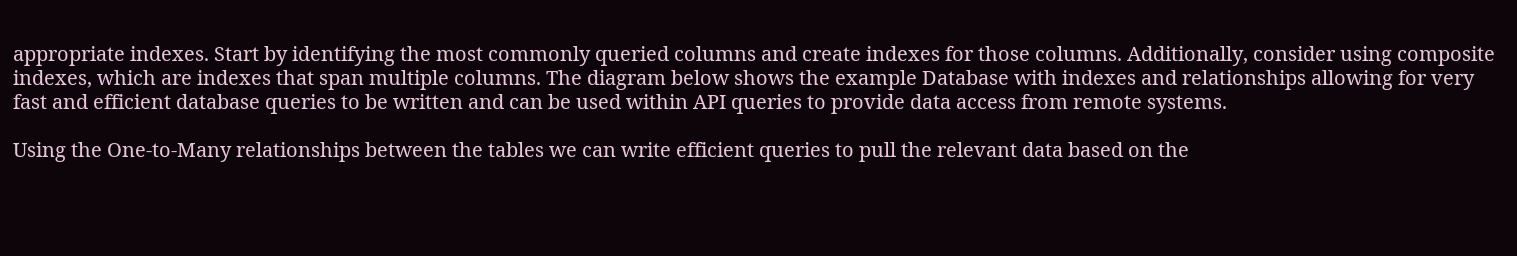appropriate indexes. Start by identifying the most commonly queried columns and create indexes for those columns. Additionally, consider using composite indexes, which are indexes that span multiple columns. The diagram below shows the example Database with indexes and relationships allowing for very fast and efficient database queries to be written and can be used within API queries to provide data access from remote systems.

Using the One-to-Many relationships between the tables we can write efficient queries to pull the relevant data based on the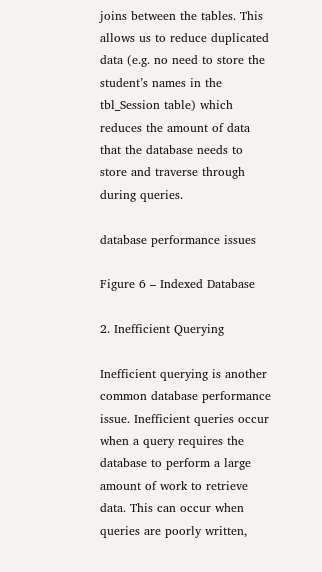joins between the tables. This allows us to reduce duplicated data (e.g. no need to store the student’s names in the tbl_Session table) which reduces the amount of data that the database needs to store and traverse through during queries.

database performance issues

Figure 6 – Indexed Database

2. Inefficient Querying

Inefficient querying is another common database performance issue. Inefficient queries occur when a query requires the database to perform a large amount of work to retrieve data. This can occur when queries are poorly written,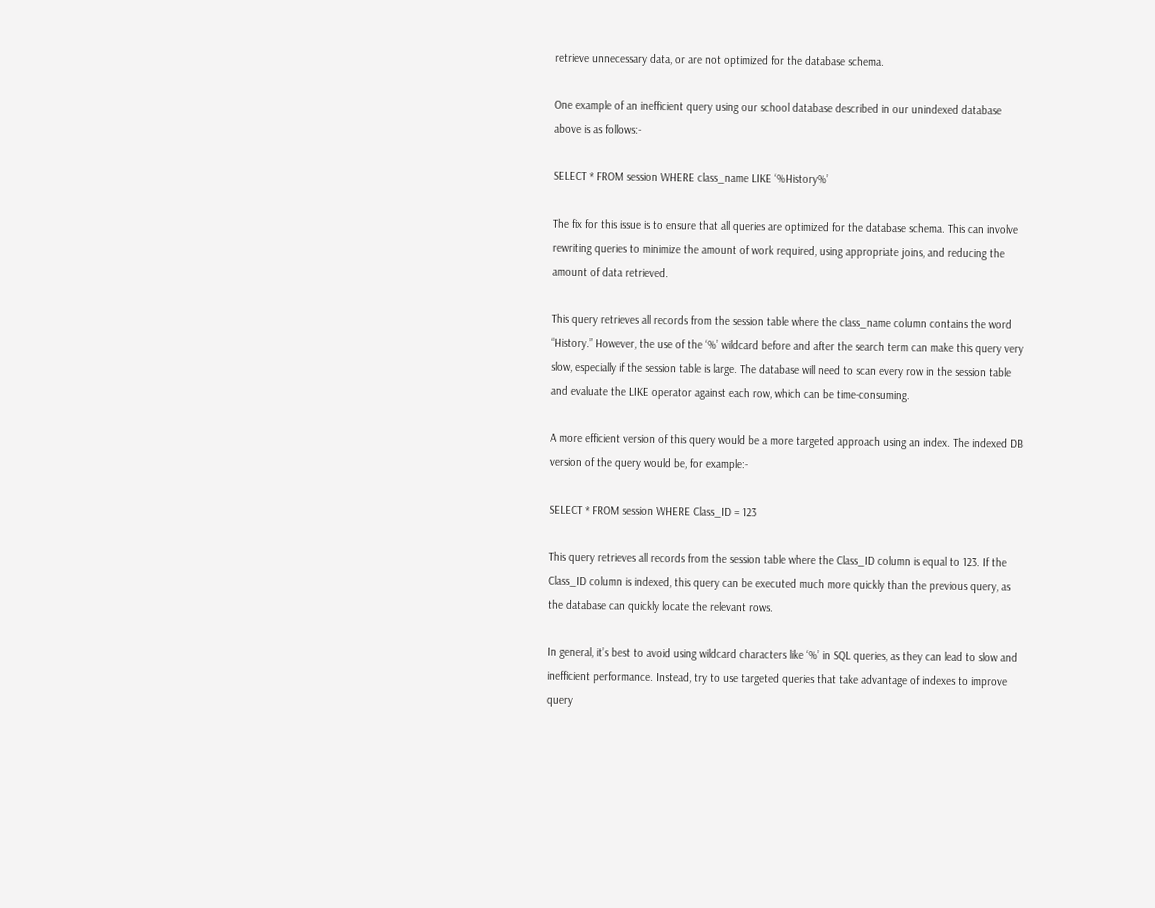retrieve unnecessary data, or are not optimized for the database schema.

One example of an inefficient query using our school database described in our unindexed database above is as follows:-

SELECT * FROM session WHERE class_name LIKE ‘%History%’

The fix for this issue is to ensure that all queries are optimized for the database schema. This can involve rewriting queries to minimize the amount of work required, using appropriate joins, and reducing the amount of data retrieved.

This query retrieves all records from the session table where the class_name column contains the word “History.” However, the use of the ‘%’ wildcard before and after the search term can make this query very slow, especially if the session table is large. The database will need to scan every row in the session table and evaluate the LIKE operator against each row, which can be time-consuming.

A more efficient version of this query would be a more targeted approach using an index. The indexed DB version of the query would be, for example:-

SELECT * FROM session WHERE Class_ID = 123

This query retrieves all records from the session table where the Class_ID column is equal to 123. If the Class_ID column is indexed, this query can be executed much more quickly than the previous query, as the database can quickly locate the relevant rows.

In general, it’s best to avoid using wildcard characters like ‘%’ in SQL queries, as they can lead to slow and inefficient performance. Instead, try to use targeted queries that take advantage of indexes to improve query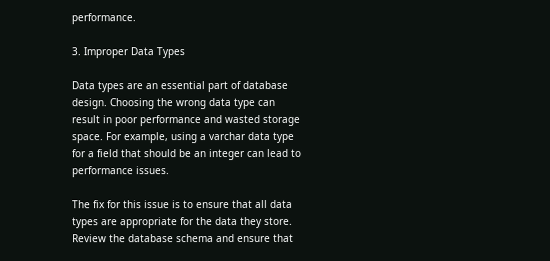performance.

3. Improper Data Types

Data types are an essential part of database design. Choosing the wrong data type can result in poor performance and wasted storage space. For example, using a varchar data type for a field that should be an integer can lead to performance issues.

The fix for this issue is to ensure that all data types are appropriate for the data they store. Review the database schema and ensure that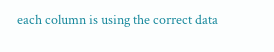each column is using the correct data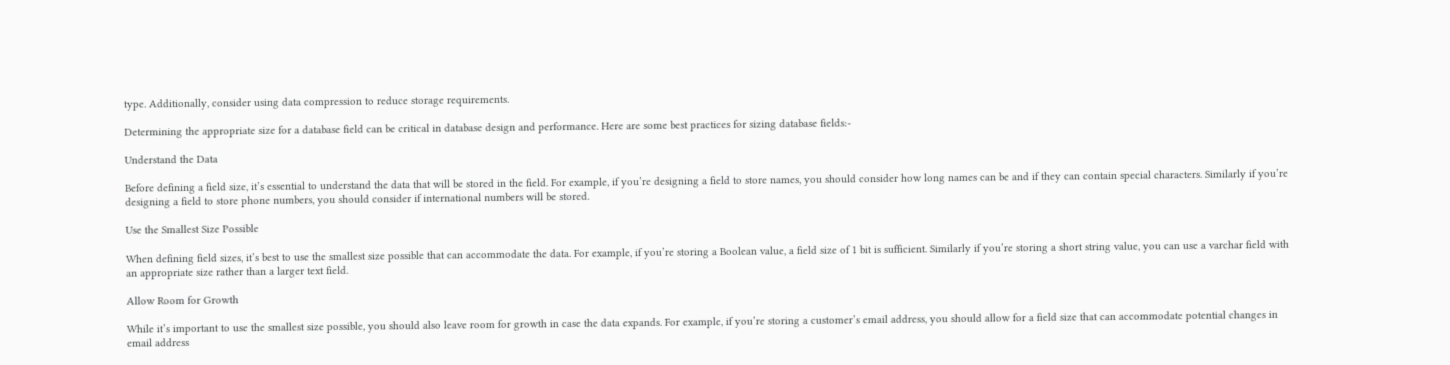type. Additionally, consider using data compression to reduce storage requirements.

Determining the appropriate size for a database field can be critical in database design and performance. Here are some best practices for sizing database fields:-

Understand the Data

Before defining a field size, it’s essential to understand the data that will be stored in the field. For example, if you’re designing a field to store names, you should consider how long names can be and if they can contain special characters. Similarly if you’re designing a field to store phone numbers, you should consider if international numbers will be stored.

Use the Smallest Size Possible

When defining field sizes, it’s best to use the smallest size possible that can accommodate the data. For example, if you’re storing a Boolean value, a field size of 1 bit is sufficient. Similarly if you’re storing a short string value, you can use a varchar field with an appropriate size rather than a larger text field.

Allow Room for Growth

While it’s important to use the smallest size possible, you should also leave room for growth in case the data expands. For example, if you’re storing a customer’s email address, you should allow for a field size that can accommodate potential changes in email address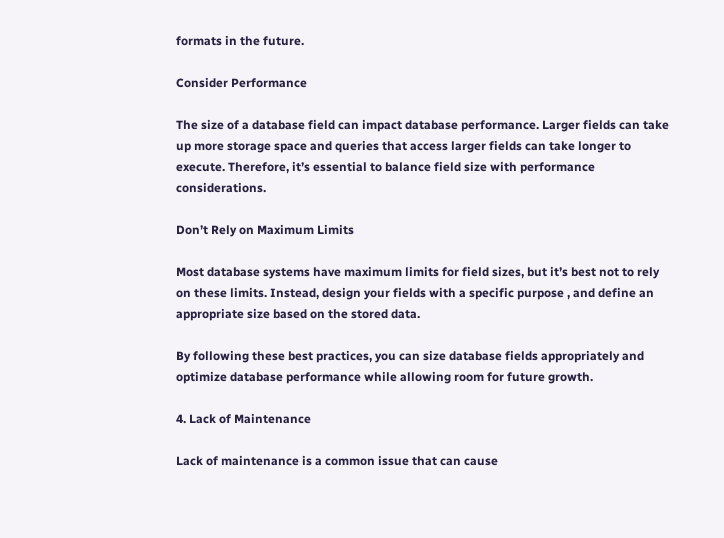formats in the future.

Consider Performance

The size of a database field can impact database performance. Larger fields can take up more storage space and queries that access larger fields can take longer to execute. Therefore, it’s essential to balance field size with performance considerations.

Don’t Rely on Maximum Limits

Most database systems have maximum limits for field sizes, but it’s best not to rely on these limits. Instead, design your fields with a specific purpose , and define an appropriate size based on the stored data.

By following these best practices, you can size database fields appropriately and optimize database performance while allowing room for future growth.

4. Lack of Maintenance

Lack of maintenance is a common issue that can cause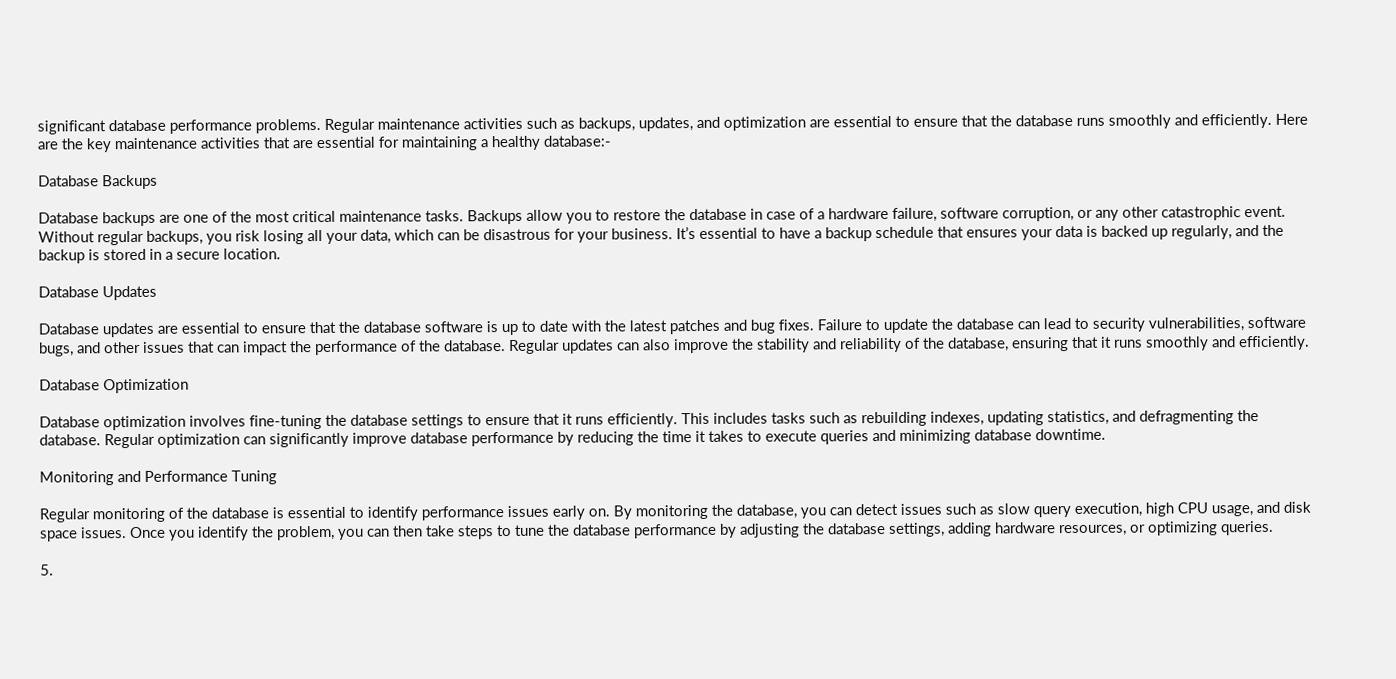significant database performance problems. Regular maintenance activities such as backups, updates, and optimization are essential to ensure that the database runs smoothly and efficiently. Here are the key maintenance activities that are essential for maintaining a healthy database:-

Database Backups

Database backups are one of the most critical maintenance tasks. Backups allow you to restore the database in case of a hardware failure, software corruption, or any other catastrophic event. Without regular backups, you risk losing all your data, which can be disastrous for your business. It’s essential to have a backup schedule that ensures your data is backed up regularly, and the backup is stored in a secure location.

Database Updates

Database updates are essential to ensure that the database software is up to date with the latest patches and bug fixes. Failure to update the database can lead to security vulnerabilities, software bugs, and other issues that can impact the performance of the database. Regular updates can also improve the stability and reliability of the database, ensuring that it runs smoothly and efficiently.

Database Optimization

Database optimization involves fine-tuning the database settings to ensure that it runs efficiently. This includes tasks such as rebuilding indexes, updating statistics, and defragmenting the database. Regular optimization can significantly improve database performance by reducing the time it takes to execute queries and minimizing database downtime.

Monitoring and Performance Tuning

Regular monitoring of the database is essential to identify performance issues early on. By monitoring the database, you can detect issues such as slow query execution, high CPU usage, and disk space issues. Once you identify the problem, you can then take steps to tune the database performance by adjusting the database settings, adding hardware resources, or optimizing queries.

5.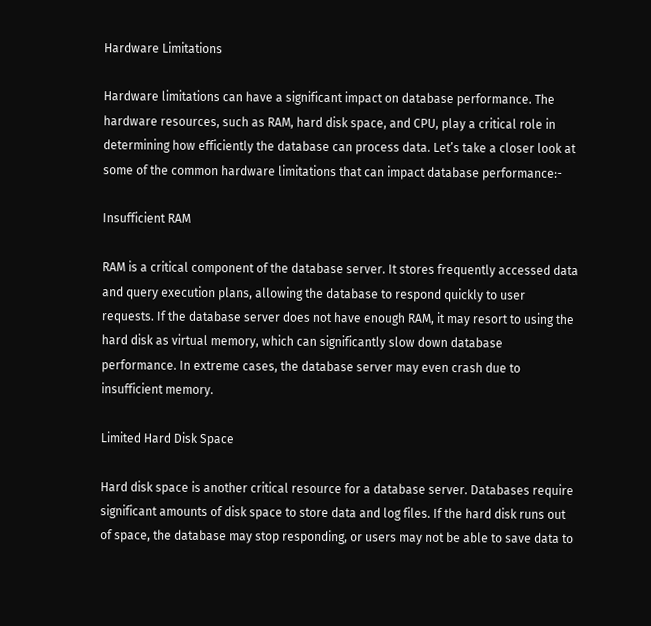Hardware Limitations

Hardware limitations can have a significant impact on database performance. The hardware resources, such as RAM, hard disk space, and CPU, play a critical role in determining how efficiently the database can process data. Let’s take a closer look at some of the common hardware limitations that can impact database performance:-

Insufficient RAM

RAM is a critical component of the database server. It stores frequently accessed data and query execution plans, allowing the database to respond quickly to user requests. If the database server does not have enough RAM, it may resort to using the hard disk as virtual memory, which can significantly slow down database performance. In extreme cases, the database server may even crash due to insufficient memory.

Limited Hard Disk Space

Hard disk space is another critical resource for a database server. Databases require significant amounts of disk space to store data and log files. If the hard disk runs out of space, the database may stop responding, or users may not be able to save data to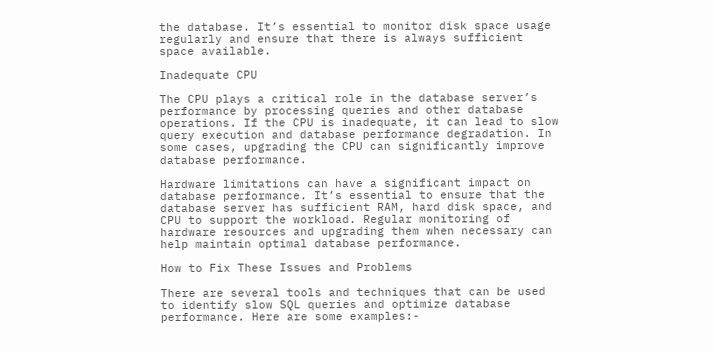the database. It’s essential to monitor disk space usage regularly and ensure that there is always sufficient space available.

Inadequate CPU

The CPU plays a critical role in the database server’s performance by processing queries and other database operations. If the CPU is inadequate, it can lead to slow query execution and database performance degradation. In some cases, upgrading the CPU can significantly improve database performance.

Hardware limitations can have a significant impact on database performance. It’s essential to ensure that the database server has sufficient RAM, hard disk space, and CPU to support the workload. Regular monitoring of hardware resources and upgrading them when necessary can help maintain optimal database performance.

How to Fix These Issues and Problems

There are several tools and techniques that can be used to identify slow SQL queries and optimize database performance. Here are some examples:-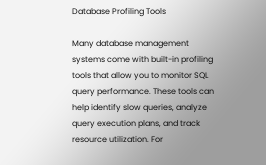Database Profiling Tools

Many database management systems come with built-in profiling tools that allow you to monitor SQL query performance. These tools can help identify slow queries, analyze query execution plans, and track resource utilization. For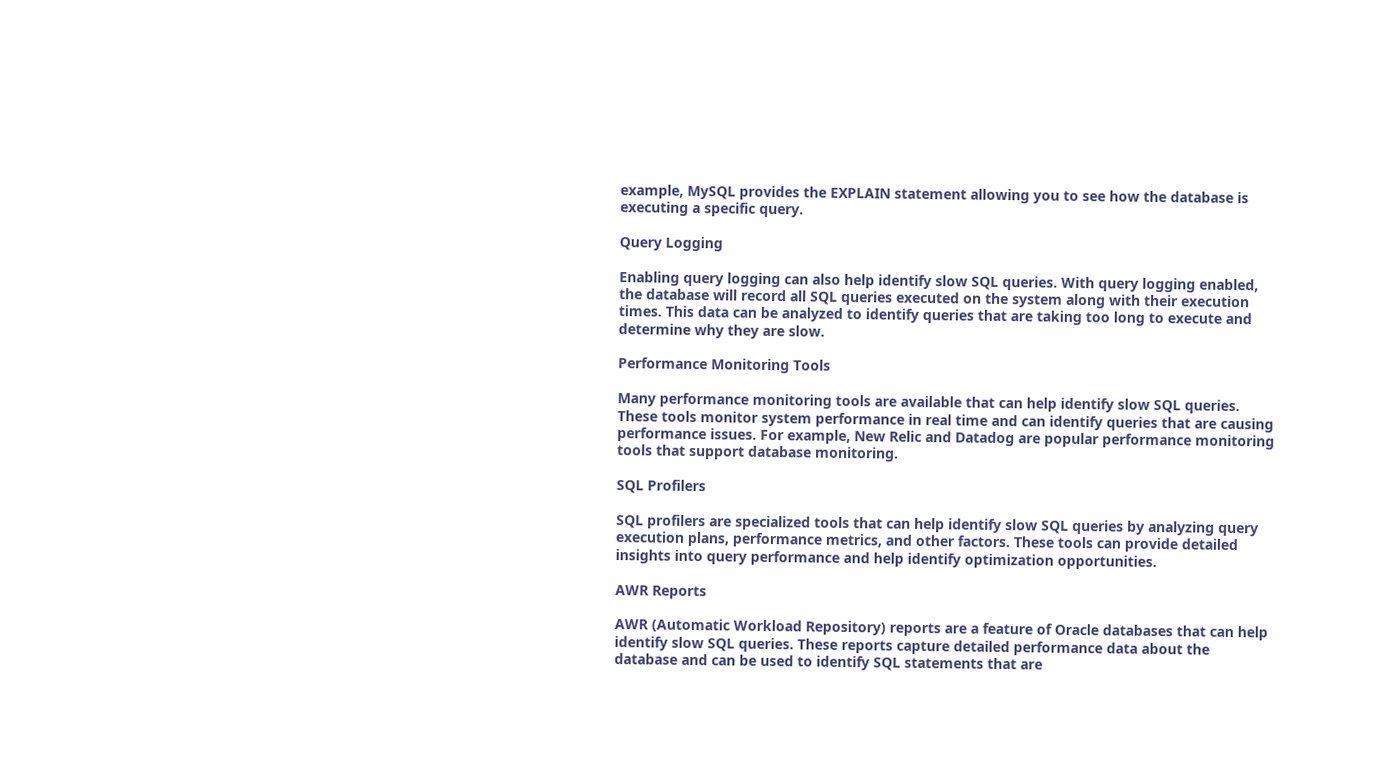example, MySQL provides the EXPLAIN statement allowing you to see how the database is executing a specific query.

Query Logging

Enabling query logging can also help identify slow SQL queries. With query logging enabled, the database will record all SQL queries executed on the system along with their execution times. This data can be analyzed to identify queries that are taking too long to execute and determine why they are slow.

Performance Monitoring Tools

Many performance monitoring tools are available that can help identify slow SQL queries. These tools monitor system performance in real time and can identify queries that are causing performance issues. For example, New Relic and Datadog are popular performance monitoring tools that support database monitoring.

SQL Profilers

SQL profilers are specialized tools that can help identify slow SQL queries by analyzing query execution plans, performance metrics, and other factors. These tools can provide detailed insights into query performance and help identify optimization opportunities.

AWR Reports

AWR (Automatic Workload Repository) reports are a feature of Oracle databases that can help identify slow SQL queries. These reports capture detailed performance data about the database and can be used to identify SQL statements that are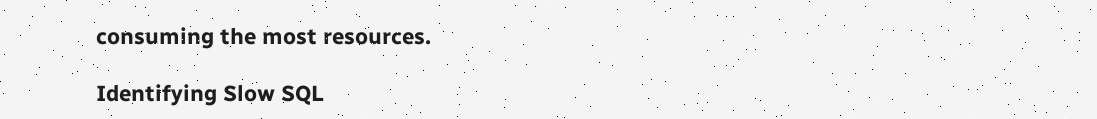consuming the most resources.

Identifying Slow SQL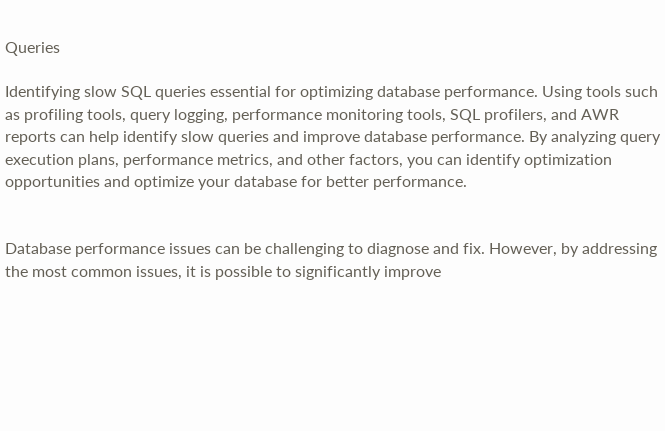Queries

Identifying slow SQL queries essential for optimizing database performance. Using tools such as profiling tools, query logging, performance monitoring tools, SQL profilers, and AWR reports can help identify slow queries and improve database performance. By analyzing query execution plans, performance metrics, and other factors, you can identify optimization opportunities and optimize your database for better performance.


Database performance issues can be challenging to diagnose and fix. However, by addressing the most common issues, it is possible to significantly improve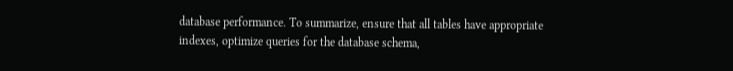database performance. To summarize, ensure that all tables have appropriate indexes, optimize queries for the database schema,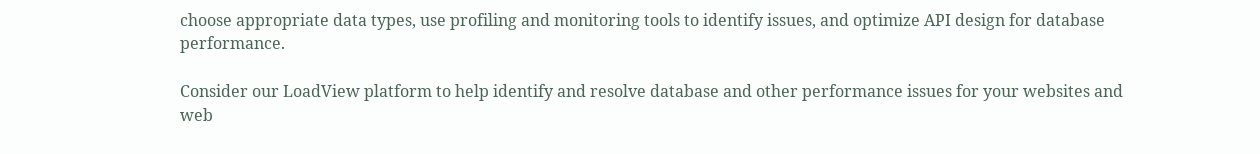choose appropriate data types, use profiling and monitoring tools to identify issues, and optimize API design for database performance.

Consider our LoadView platform to help identify and resolve database and other performance issues for your websites and web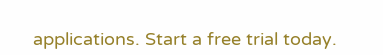applications. Start a free trial today.